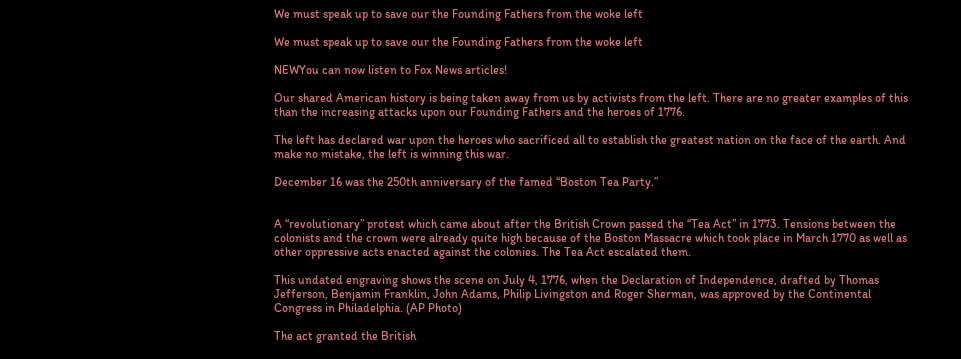We must speak up to save our the Founding Fathers from the woke left

We must speak up to save our the Founding Fathers from the woke left

NEWYou can now listen to Fox News articles!

Our shared American history is being taken away from us by activists from the left. There are no greater examples of this than the increasing attacks upon our Founding Fathers and the heroes of 1776.

The left has declared war upon the heroes who sacrificed all to establish the greatest nation on the face of the earth. And make no mistake, the left is winning this war.

December 16 was the 250th anniversary of the famed “Boston Tea Party.”


A “revolutionary” protest which came about after the British Crown passed the “Tea Act” in 1773. Tensions between the colonists and the crown were already quite high because of the Boston Massacre which took place in March 1770 as well as other oppressive acts enacted against the colonies. The Tea Act escalated them.

This undated engraving shows the scene on July 4, 1776, when the Declaration of Independence, drafted by Thomas Jefferson, Benjamin Franklin, John Adams, Philip Livingston and Roger Sherman, was approved by the Continental Congress in Philadelphia. (AP Photo)

The act granted the British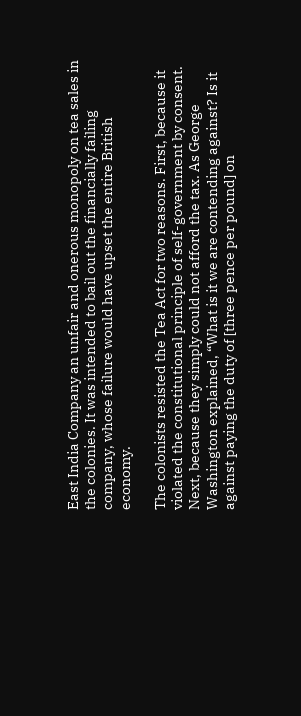East India Company an unfair and onerous monopoly on tea sales in the colonies. It was intended to bail out the financially failing company, whose failure would have upset the entire British economy.

The colonists resisted the Tea Act for two reasons. First, because it violated the constitutional principle of self-government by consent. Next, because they simply could not afford the tax. As George Washington explained, “What is it we are contending against? Is it against paying the duty of [three pence per pound] on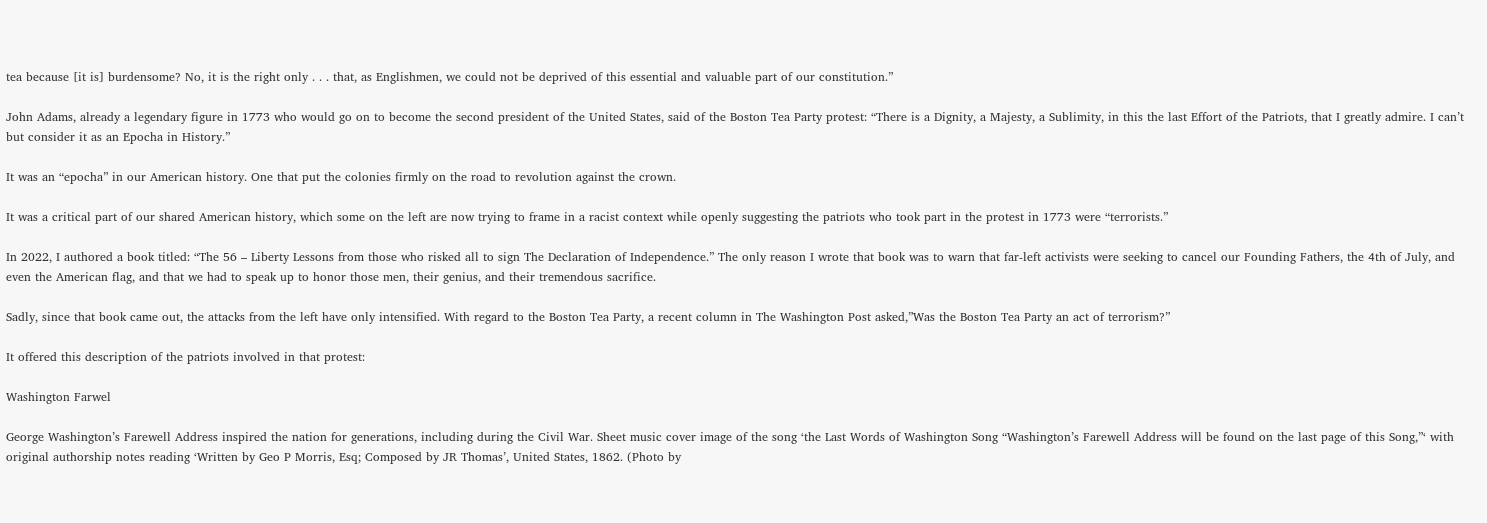tea because [it is] burdensome? No, it is the right only . . . that, as Englishmen, we could not be deprived of this essential and valuable part of our constitution.”

John Adams, already a legendary figure in 1773 who would go on to become the second president of the United States, said of the Boston Tea Party protest: “There is a Dignity, a Majesty, a Sublimity, in this the last Effort of the Patriots, that I greatly admire. I can’t but consider it as an Epocha in History.”

It was an “epocha” in our American history. One that put the colonies firmly on the road to revolution against the crown.

It was a critical part of our shared American history, which some on the left are now trying to frame in a racist context while openly suggesting the patriots who took part in the protest in 1773 were “terrorists.”

In 2022, I authored a book titled: “The 56 – Liberty Lessons from those who risked all to sign The Declaration of Independence.” The only reason I wrote that book was to warn that far-left activists were seeking to cancel our Founding Fathers, the 4th of July, and even the American flag, and that we had to speak up to honor those men, their genius, and their tremendous sacrifice.

Sadly, since that book came out, the attacks from the left have only intensified. With regard to the Boston Tea Party, a recent column in The Washington Post asked,”Was the Boston Tea Party an act of terrorism?”

It offered this description of the patriots involved in that protest:

Washington Farwel

George Washington’s Farewell Address inspired the nation for generations, including during the Civil War. Sheet music cover image of the song ‘the Last Words of Washington Song “Washington’s Farewell Address will be found on the last page of this Song,”‘ with original authorship notes reading ‘Written by Geo P Morris, Esq; Composed by JR Thomas’, United States, 1862. (Photo by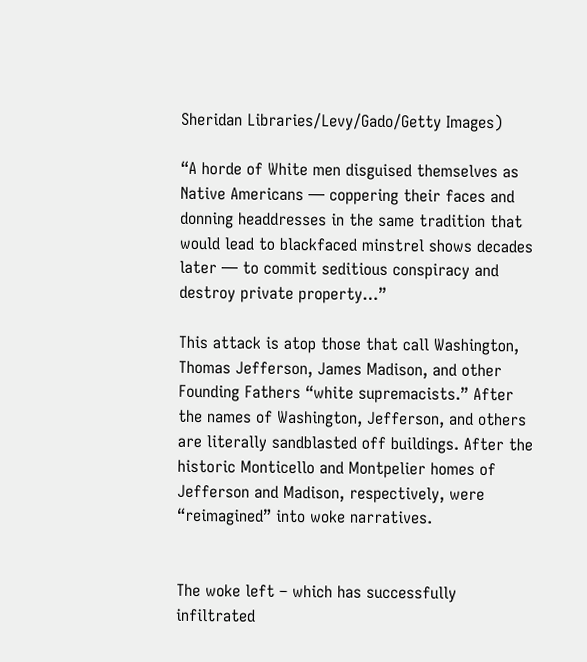Sheridan Libraries/Levy/Gado/Getty Images)

“A horde of White men disguised themselves as Native Americans — coppering their faces and donning headdresses in the same tradition that would lead to blackfaced minstrel shows decades later — to commit seditious conspiracy and destroy private property…”

This attack is atop those that call Washington, Thomas Jefferson, James Madison, and other Founding Fathers “white supremacists.” After the names of Washington, Jefferson, and others are literally sandblasted off buildings. After the historic Monticello and Montpelier homes of Jefferson and Madison, respectively, were “reimagined” into woke narratives.


The woke left – which has successfully infiltrated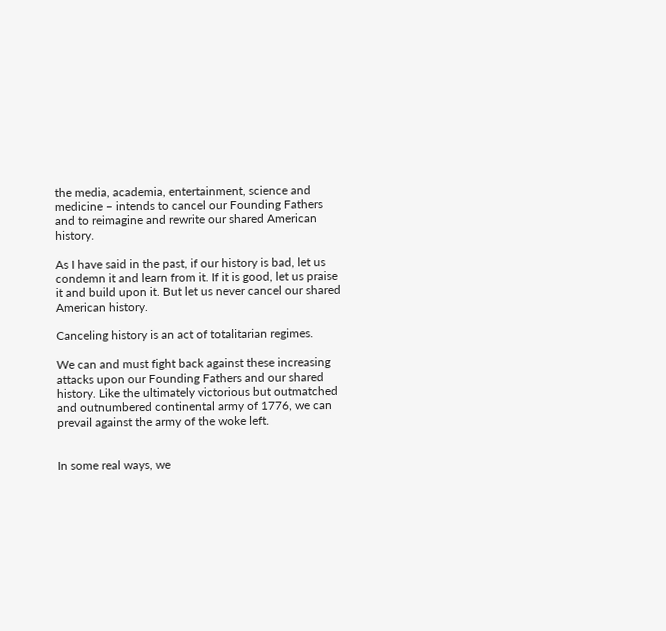the media, academia, entertainment, science and medicine – intends to cancel our Founding Fathers and to reimagine and rewrite our shared American history.

As I have said in the past, if our history is bad, let us condemn it and learn from it. If it is good, let us praise it and build upon it. But let us never cancel our shared American history.

Canceling history is an act of totalitarian regimes.

We can and must fight back against these increasing attacks upon our Founding Fathers and our shared history. Like the ultimately victorious but outmatched and outnumbered continental army of 1776, we can prevail against the army of the woke left.


In some real ways, we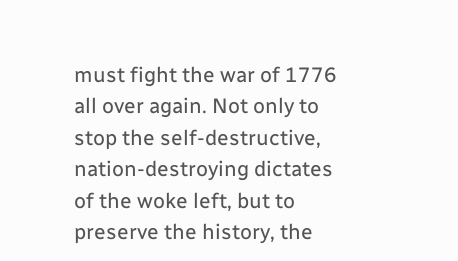must fight the war of 1776 all over again. Not only to stop the self-destructive, nation-destroying dictates of the woke left, but to preserve the history, the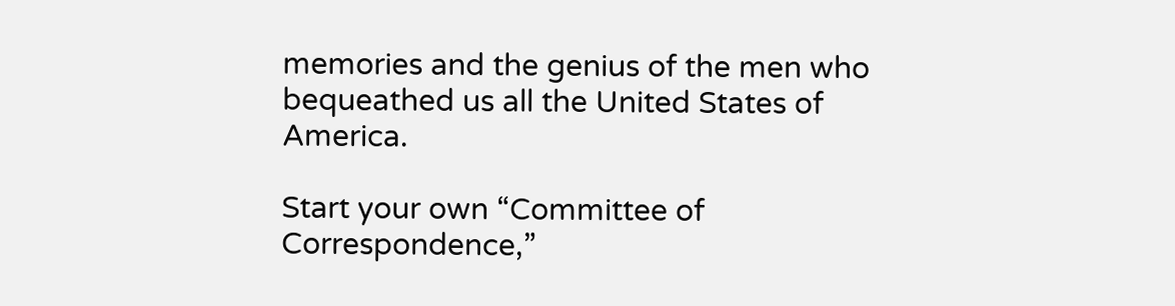memories and the genius of the men who bequeathed us all the United States of America.

Start your own “Committee of Correspondence,”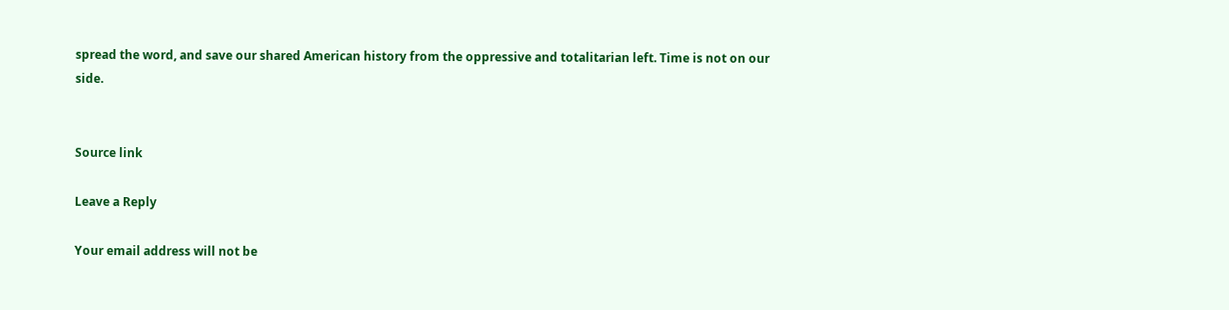spread the word, and save our shared American history from the oppressive and totalitarian left. Time is not on our side.


Source link

Leave a Reply

Your email address will not be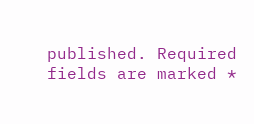published. Required fields are marked *